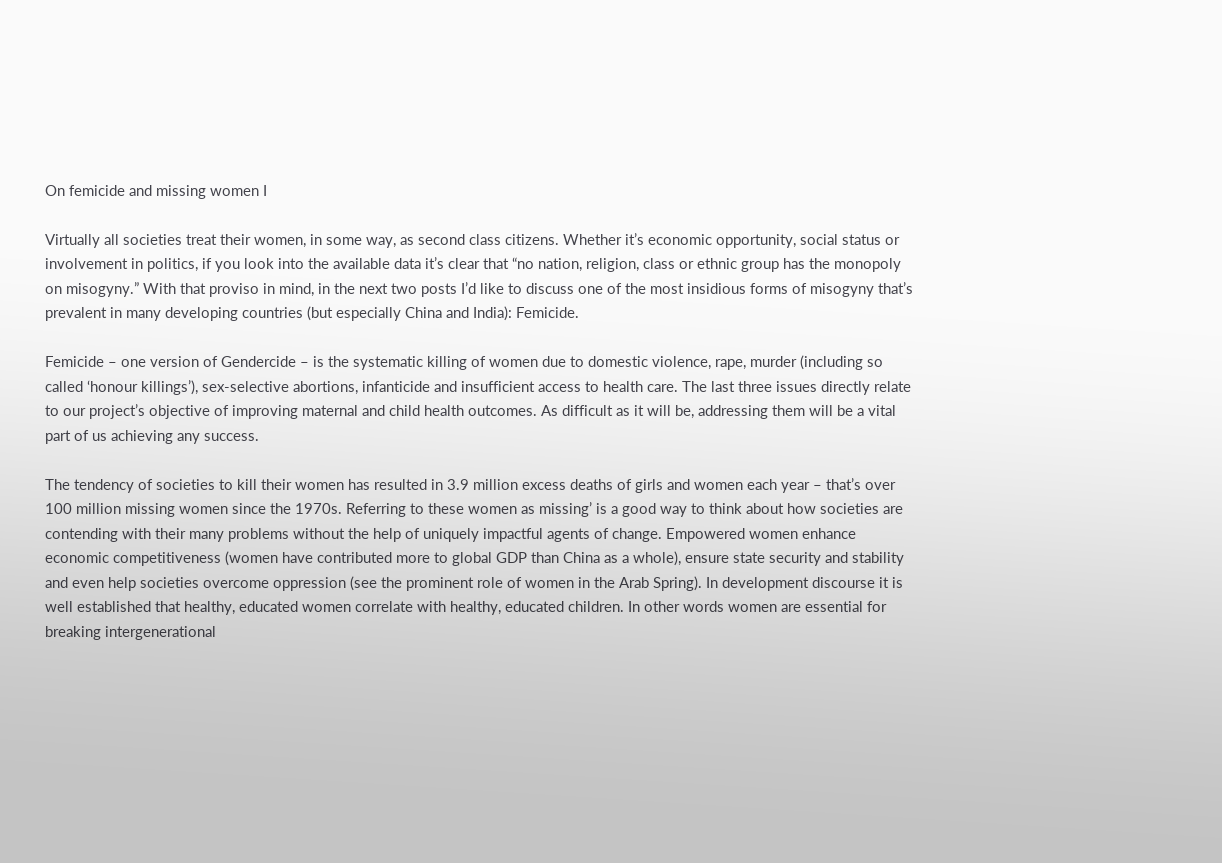On femicide and missing women I

Virtually all societies treat their women, in some way, as second class citizens. Whether it’s economic opportunity, social status or involvement in politics, if you look into the available data it’s clear that “no nation, religion, class or ethnic group has the monopoly on misogyny.” With that proviso in mind, in the next two posts I’d like to discuss one of the most insidious forms of misogyny that’s prevalent in many developing countries (but especially China and India): Femicide.

Femicide – one version of Gendercide – is the systematic killing of women due to domestic violence, rape, murder (including so called ‘honour killings’), sex-selective abortions, infanticide and insufficient access to health care. The last three issues directly relate to our project’s objective of improving maternal and child health outcomes. As difficult as it will be, addressing them will be a vital part of us achieving any success.

The tendency of societies to kill their women has resulted in 3.9 million excess deaths of girls and women each year – that’s over 100 million missing women since the 1970s. Referring to these women as missing’ is a good way to think about how societies are contending with their many problems without the help of uniquely impactful agents of change. Empowered women enhance economic competitiveness (women have contributed more to global GDP than China as a whole), ensure state security and stability and even help societies overcome oppression (see the prominent role of women in the Arab Spring). In development discourse it is well established that healthy, educated women correlate with healthy, educated children. In other words women are essential for breaking intergenerational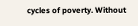cycles of poverty. Without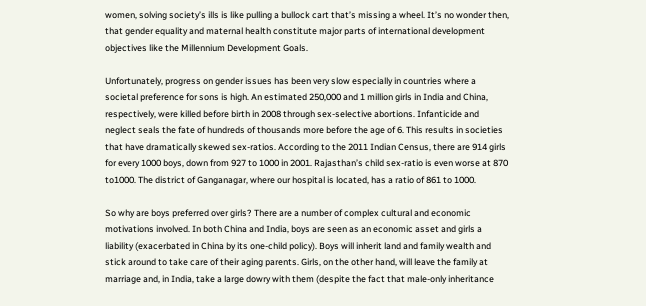women, solving society’s ills is like pulling a bullock cart that’s missing a wheel. It’s no wonder then, that gender equality and maternal health constitute major parts of international development objectives like the Millennium Development Goals.

Unfortunately, progress on gender issues has been very slow especially in countries where a societal preference for sons is high. An estimated 250,000 and 1 million girls in India and China, respectively, were killed before birth in 2008 through sex-selective abortions. Infanticide and neglect seals the fate of hundreds of thousands more before the age of 6. This results in societies that have dramatically skewed sex-ratios. According to the 2011 Indian Census, there are 914 girls for every 1000 boys, down from 927 to 1000 in 2001. Rajasthan’s child sex-ratio is even worse at 870 to1000. The district of Ganganagar, where our hospital is located, has a ratio of 861 to 1000.

So why are boys preferred over girls? There are a number of complex cultural and economic motivations involved. In both China and India, boys are seen as an economic asset and girls a liability (exacerbated in China by its one-child policy). Boys will inherit land and family wealth and stick around to take care of their aging parents. Girls, on the other hand, will leave the family at marriage and, in India, take a large dowry with them (despite the fact that male-only inheritance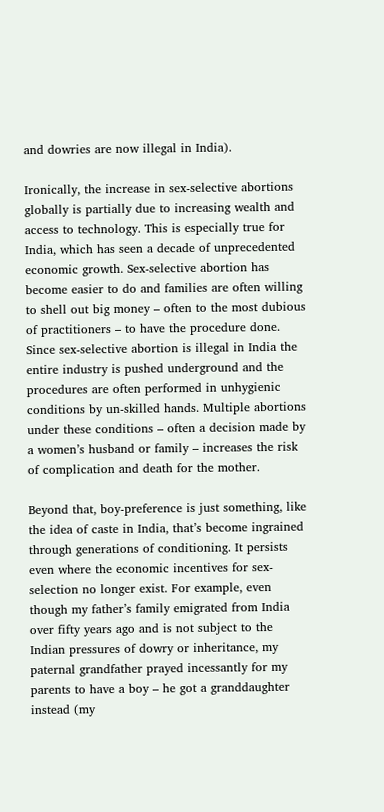and dowries are now illegal in India).

Ironically, the increase in sex-selective abortions globally is partially due to increasing wealth and access to technology. This is especially true for India, which has seen a decade of unprecedented economic growth. Sex-selective abortion has become easier to do and families are often willing to shell out big money – often to the most dubious of practitioners – to have the procedure done. Since sex-selective abortion is illegal in India the entire industry is pushed underground and the procedures are often performed in unhygienic conditions by un-skilled hands. Multiple abortions under these conditions – often a decision made by a women’s husband or family – increases the risk of complication and death for the mother.

Beyond that, boy-preference is just something, like the idea of caste in India, that’s become ingrained through generations of conditioning. It persists even where the economic incentives for sex-selection no longer exist. For example, even though my father’s family emigrated from India over fifty years ago and is not subject to the Indian pressures of dowry or inheritance, my paternal grandfather prayed incessantly for my parents to have a boy – he got a granddaughter instead (my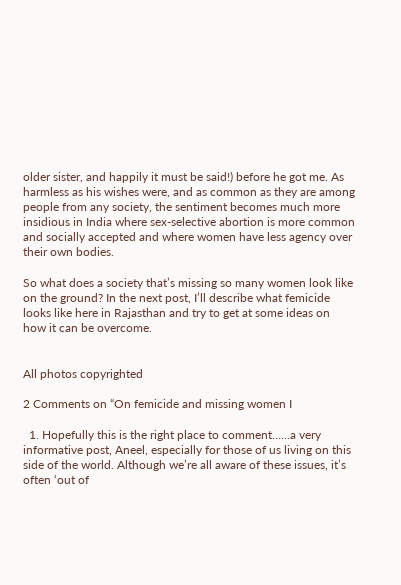older sister, and happily it must be said!) before he got me. As harmless as his wishes were, and as common as they are among people from any society, the sentiment becomes much more insidious in India where sex-selective abortion is more common and socially accepted and where women have less agency over their own bodies.

So what does a society that’s missing so many women look like on the ground? In the next post, I’ll describe what femicide looks like here in Rajasthan and try to get at some ideas on how it can be overcome.


All photos copyrighted

2 Comments on “On femicide and missing women I

  1. Hopefully this is the right place to comment……a very informative post, Aneel, especially for those of us living on this side of the world. Although we’re all aware of these issues, it’s often ‘out of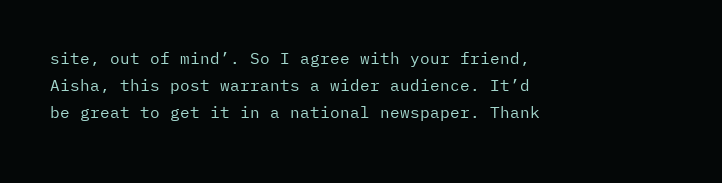site, out of mind’. So I agree with your friend, Aisha, this post warrants a wider audience. It’d be great to get it in a national newspaper. Thank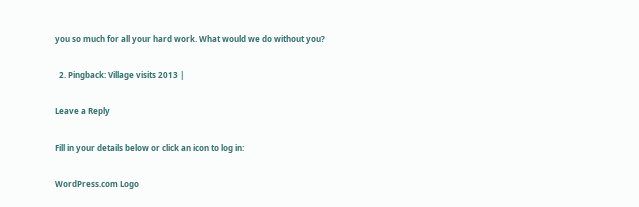you so much for all your hard work. What would we do without you?

  2. Pingback: Village visits 2013 |

Leave a Reply

Fill in your details below or click an icon to log in:

WordPress.com Logo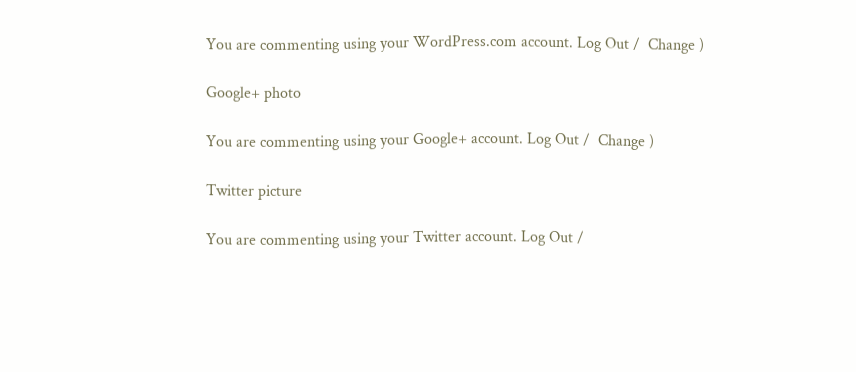You are commenting using your WordPress.com account. Log Out /  Change )

Google+ photo

You are commenting using your Google+ account. Log Out /  Change )

Twitter picture

You are commenting using your Twitter account. Log Out /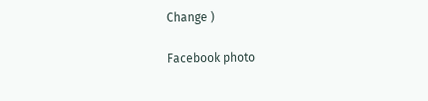Change )

Facebook photo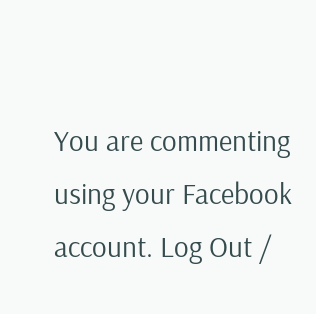You are commenting using your Facebook account. Log Out /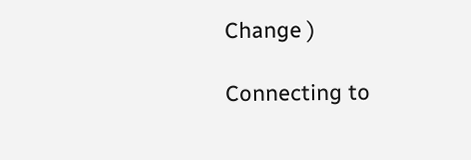Change )

Connecting to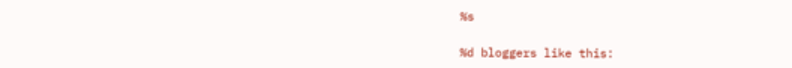%s

%d bloggers like this: